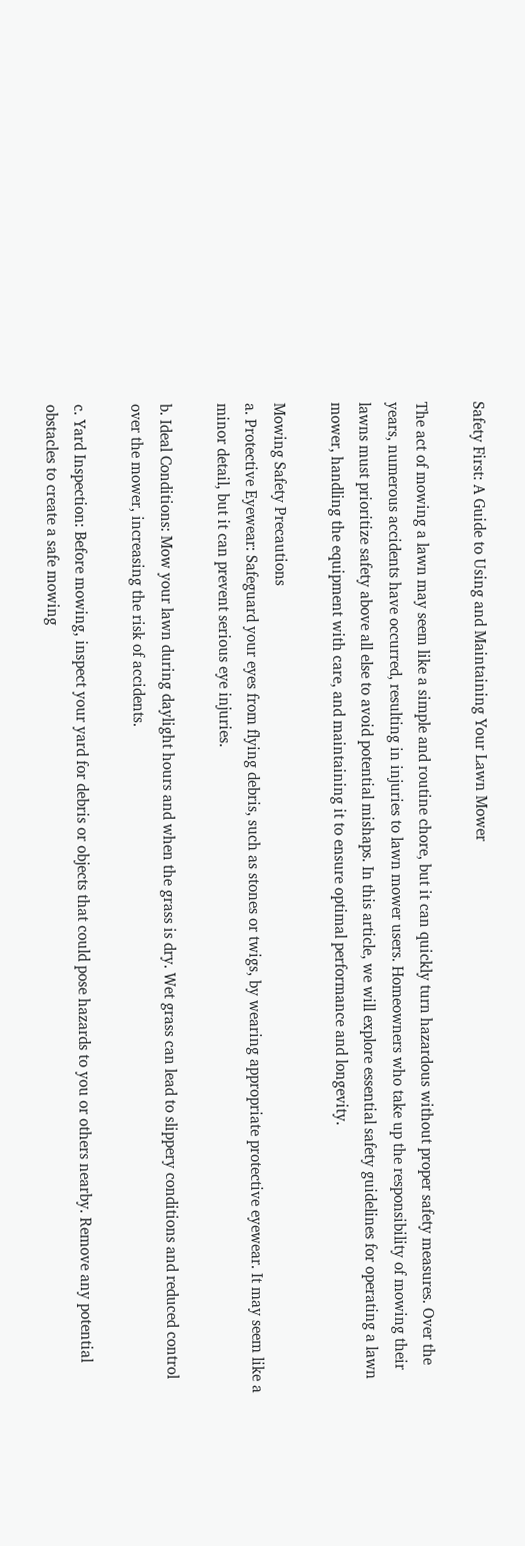Safety First: A Guide to Using and Maintaining Your Lawn Mower

The act of mowing a lawn may seem like a simple and routine chore, but it can quickly turn hazardous without proper safety measures. Over the years, numerous accidents have occurred, resulting in injuries to lawn mower users. Homeowners who take up the responsibility of mowing their lawns must prioritize safety above all else to avoid potential mishaps. In this article, we will explore essential safety guidelines for operating a lawn mower, handling the equipment with care, and maintaining it to ensure optimal performance and longevity.

Mowing Safety Precautions
a. Protective Eyewear: Safeguard your eyes from flying debris, such as stones or twigs, by wearing appropriate protective eyewear. It may seem like a minor detail, but it can prevent serious eye injuries.

b. Ideal Conditions: Mow your lawn during daylight hours and when the grass is dry. Wet grass can lead to slippery conditions and reduced control over the mower, increasing the risk of accidents.

c. Yard Inspection: Before mowing, inspect your yard for debris or objects that could pose hazards to you or others nearby. Remove any potential obstacles to create a safe mowing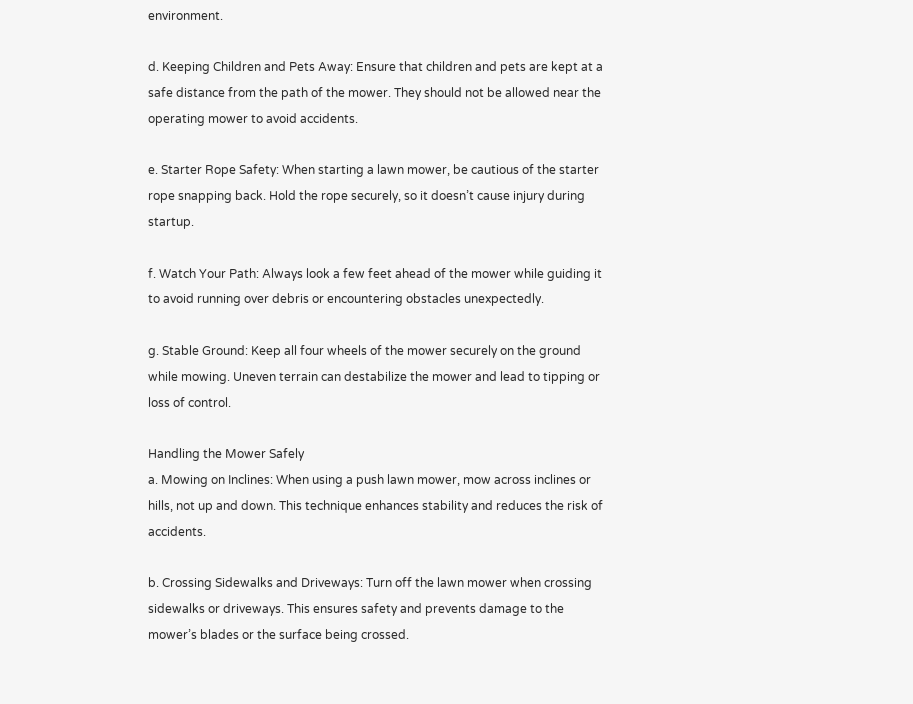environment.

d. Keeping Children and Pets Away: Ensure that children and pets are kept at a safe distance from the path of the mower. They should not be allowed near the operating mower to avoid accidents.

e. Starter Rope Safety: When starting a lawn mower, be cautious of the starter rope snapping back. Hold the rope securely, so it doesn’t cause injury during startup.

f. Watch Your Path: Always look a few feet ahead of the mower while guiding it to avoid running over debris or encountering obstacles unexpectedly.

g. Stable Ground: Keep all four wheels of the mower securely on the ground while mowing. Uneven terrain can destabilize the mower and lead to tipping or loss of control.

Handling the Mower Safely
a. Mowing on Inclines: When using a push lawn mower, mow across inclines or hills, not up and down. This technique enhances stability and reduces the risk of accidents.

b. Crossing Sidewalks and Driveways: Turn off the lawn mower when crossing sidewalks or driveways. This ensures safety and prevents damage to the mower’s blades or the surface being crossed.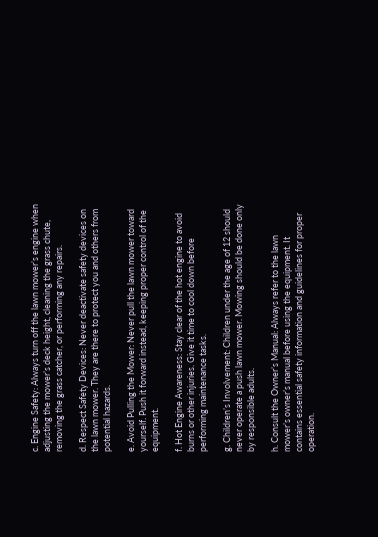c. Engine Safety: Always turn off the lawn mower’s engine when adjusting the mower’s deck height, cleaning the grass chute, removing the grass catcher, or performing any repairs.

d. Respect Safety Devices: Never deactivate safety devices on the lawn mower. They are there to protect you and others from potential hazards.

e. Avoid Pulling the Mower: Never pull the lawn mower toward yourself. Push it forward instead, keeping proper control of the equipment.

f. Hot Engine Awareness: Stay clear of the hot engine to avoid burns or other injuries. Give it time to cool down before performing maintenance tasks.

g. Children’s Involvement: Children under the age of 12 should never operate a push lawn mower. Mowing should be done only by responsible adults.

h. Consult the Owner’s Manual: Always refer to the lawn mower’s owner’s manual before using the equipment. It contains essential safety information and guidelines for proper operation.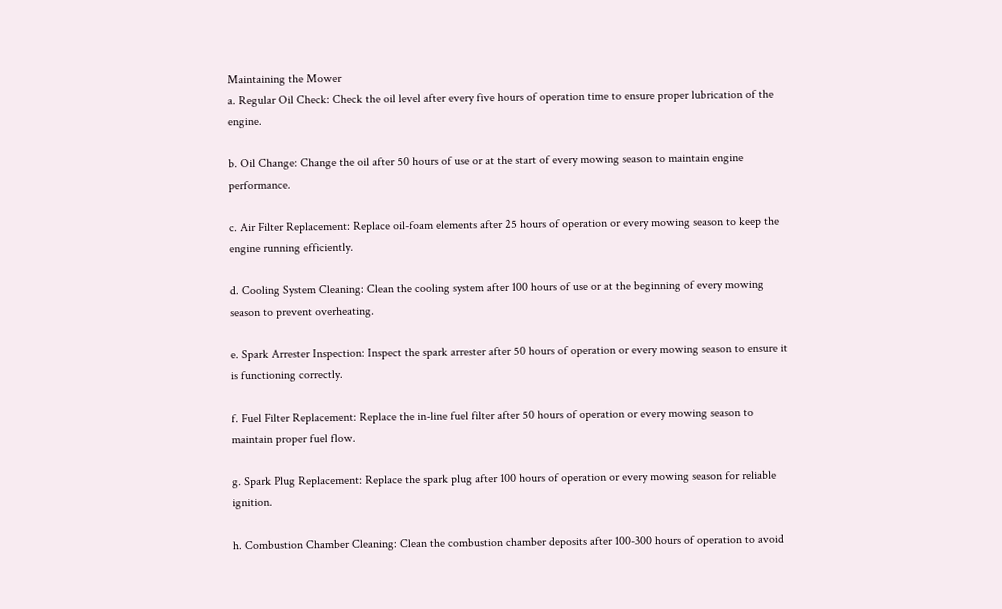Maintaining the Mower
a. Regular Oil Check: Check the oil level after every five hours of operation time to ensure proper lubrication of the engine.

b. Oil Change: Change the oil after 50 hours of use or at the start of every mowing season to maintain engine performance.

c. Air Filter Replacement: Replace oil-foam elements after 25 hours of operation or every mowing season to keep the engine running efficiently.

d. Cooling System Cleaning: Clean the cooling system after 100 hours of use or at the beginning of every mowing season to prevent overheating.

e. Spark Arrester Inspection: Inspect the spark arrester after 50 hours of operation or every mowing season to ensure it is functioning correctly.

f. Fuel Filter Replacement: Replace the in-line fuel filter after 50 hours of operation or every mowing season to maintain proper fuel flow.

g. Spark Plug Replacement: Replace the spark plug after 100 hours of operation or every mowing season for reliable ignition.

h. Combustion Chamber Cleaning: Clean the combustion chamber deposits after 100-300 hours of operation to avoid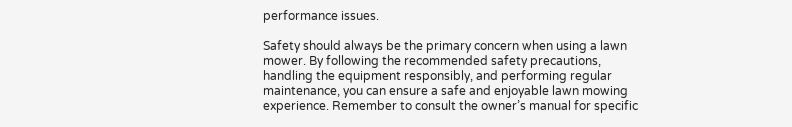performance issues.

Safety should always be the primary concern when using a lawn mower. By following the recommended safety precautions, handling the equipment responsibly, and performing regular maintenance, you can ensure a safe and enjoyable lawn mowing experience. Remember to consult the owner’s manual for specific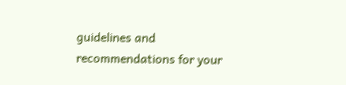guidelines and recommendations for your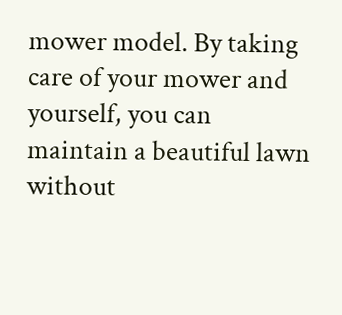mower model. By taking care of your mower and yourself, you can maintain a beautiful lawn without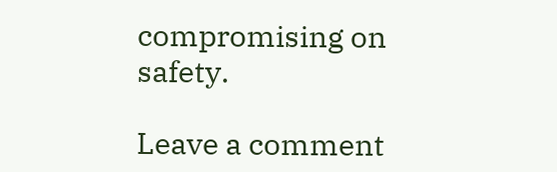compromising on safety.

Leave a comment